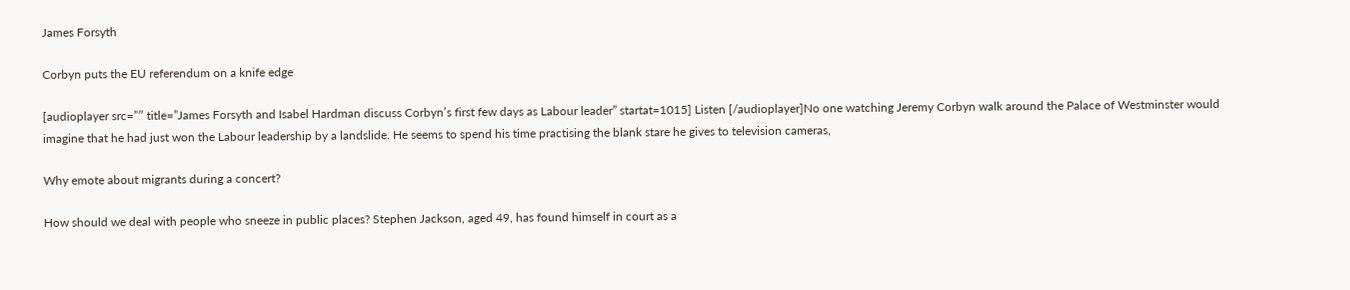James Forsyth

Corbyn puts the EU referendum on a knife edge

[audioplayer src=”″ title=”James Forsyth and Isabel Hardman discuss Corbyn’s first few days as Labour leader” startat=1015] Listen [/audioplayer]No one watching Jeremy Corbyn walk around the Palace of Westminster would imagine that he had just won the Labour leadership by a landslide. He seems to spend his time practising the blank stare he gives to television cameras,

Why emote about migrants during a concert?

How should we deal with people who sneeze in public places? Stephen Jackson, aged 49, has found himself in court as a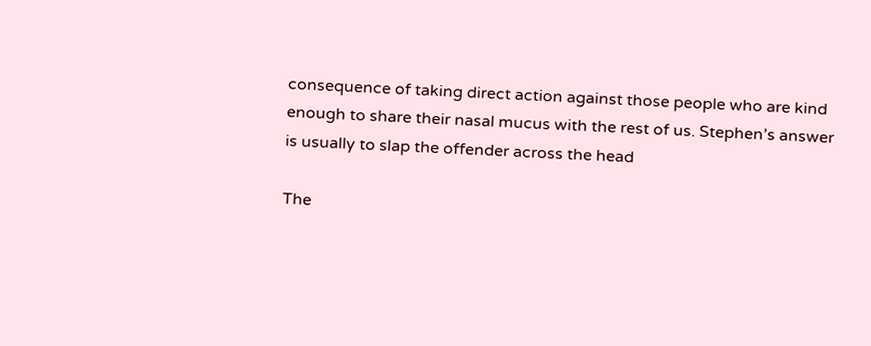consequence of taking direct action against those people who are kind enough to share their nasal mucus with the rest of us. Stephen’s answer is usually to slap the offender across the head

The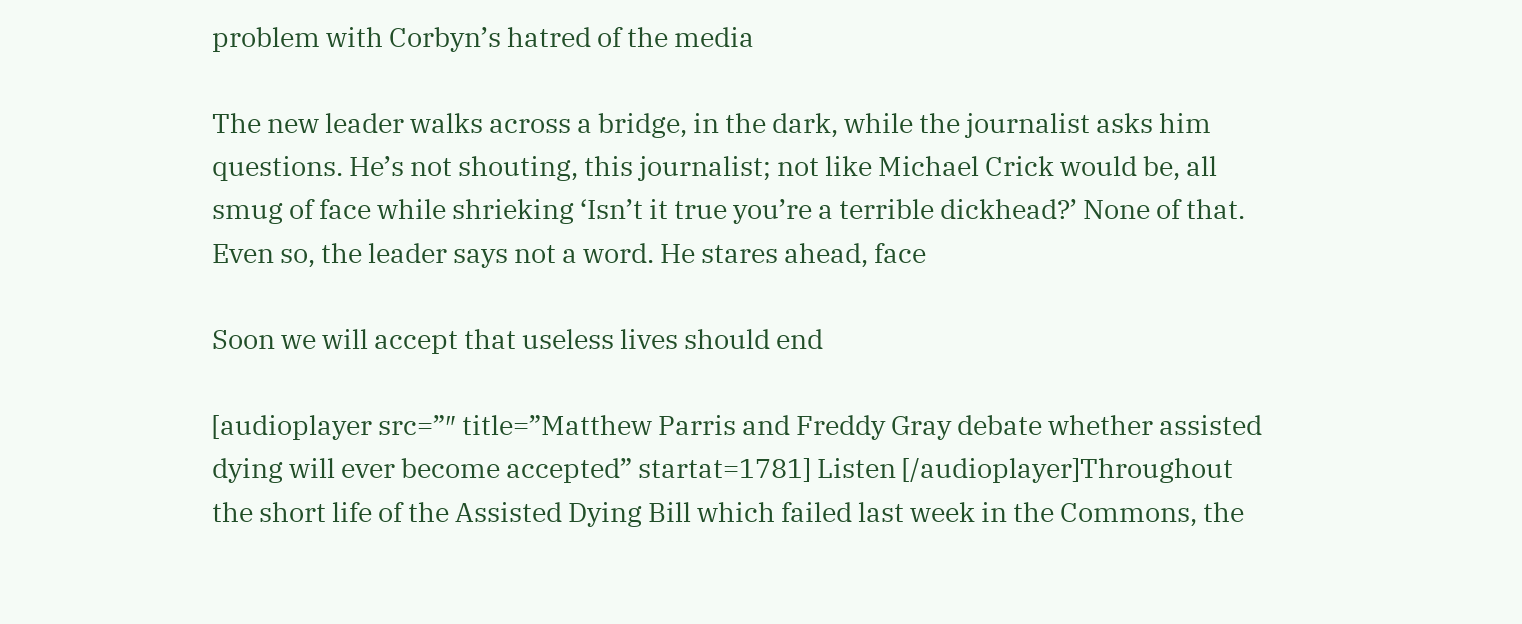problem with Corbyn’s hatred of the media

The new leader walks across a bridge, in the dark, while the journalist asks him questions. He’s not shouting, this journalist; not like Michael Crick would be, all smug of face while shrieking ‘Isn’t it true you’re a terrible dickhead?’ None of that. Even so, the leader says not a word. He stares ahead, face

Soon we will accept that useless lives should end

[audioplayer src=”″ title=”Matthew Parris and Freddy Gray debate whether assisted dying will ever become accepted” startat=1781] Listen [/audioplayer]Throughout the short life of the Assisted Dying Bill which failed last week in the Commons, the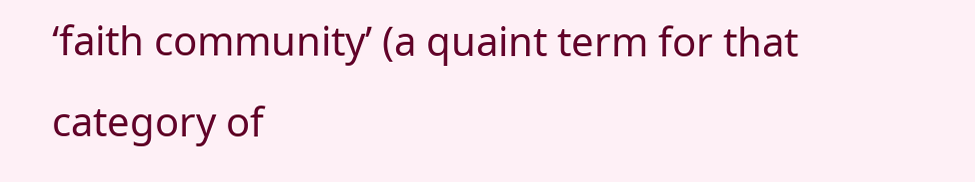‘faith community’ (a quaint term for that category of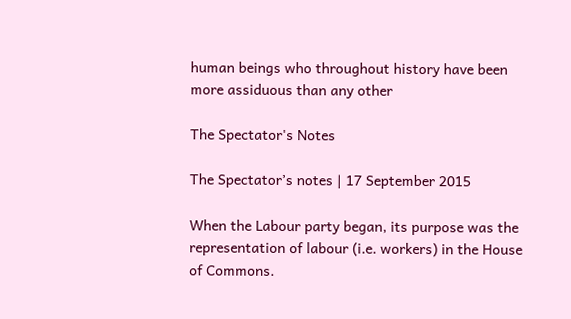human beings who throughout history have been more assiduous than any other

The Spectator's Notes

The Spectator’s notes | 17 September 2015

When the Labour party began, its purpose was the representation of labour (i.e. workers) in the House of Commons.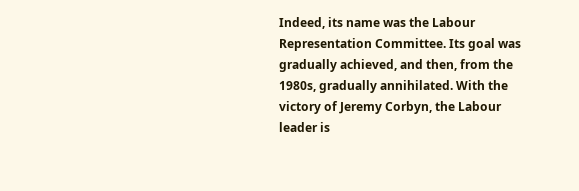Indeed, its name was the Labour Representation Committee. Its goal was gradually achieved, and then, from the 1980s, gradually annihilated. With the victory of Jeremy Corbyn, the Labour leader is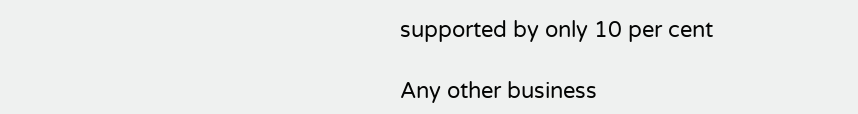supported by only 10 per cent

Any other business